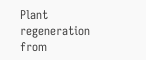Plant regeneration from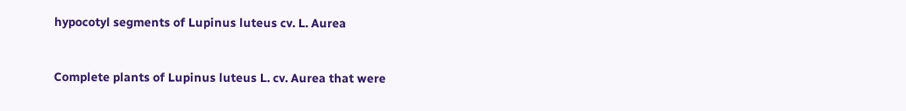hypocotyl segments of Lupinus luteus cv. L. Aurea


Complete plants of Lupinus luteus L. cv. Aurea that were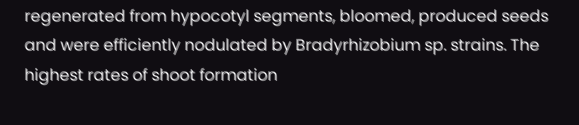regenerated from hypocotyl segments, bloomed, produced seeds and were efficiently nodulated by Bradyrhizobium sp. strains. The highest rates of shoot formation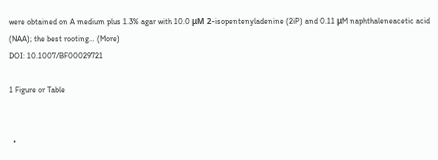were obtained on A medium plus 1.3% agar with 10.0 μM 2-isopentenyladenine (2iP) and 0.11 μM naphthaleneacetic acid (NAA); the best rooting… (More)
DOI: 10.1007/BF00029721

1 Figure or Table


  •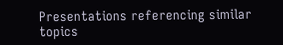Presentations referencing similar topics